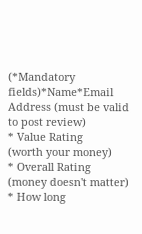(*Mandatory fields)*Name*Email Address (must be valid to post review)
* Value Rating
(worth your money)
* Overall Rating
(money doesn't matter)
* How long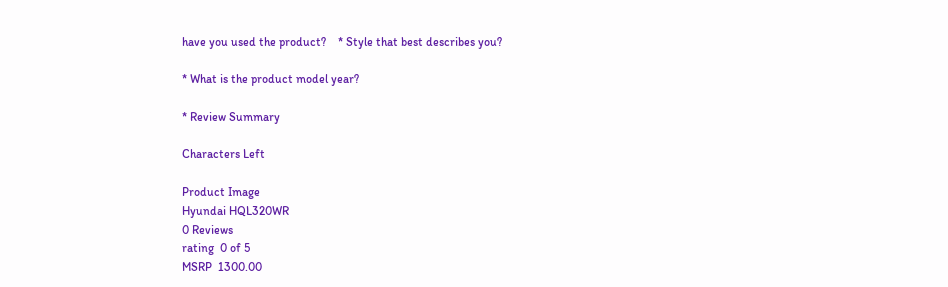have you used the product?    * Style that best describes you?

* What is the product model year?

* Review Summary

Characters Left

Product Image
Hyundai HQL320WR
0 Reviews
rating  0 of 5
MSRP  1300.00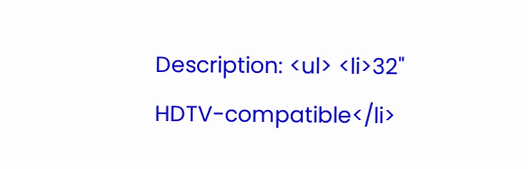Description: <ul> <li>32" HDTV-compatible</li>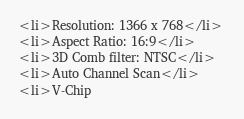<li>Resolution: 1366 x 768</li> <li>Aspect Ratio: 16:9</li> <li>3D Comb filter: NTSC</li> <li>Auto Channel Scan</li> <li>V-Chip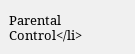Parental Control</li>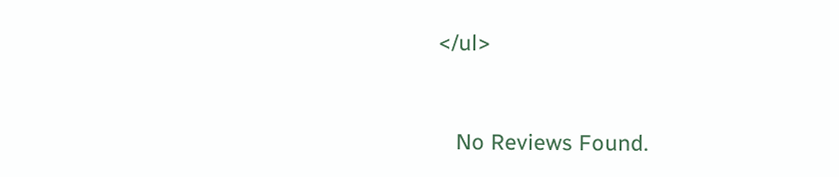</ul>


   No Reviews Found.